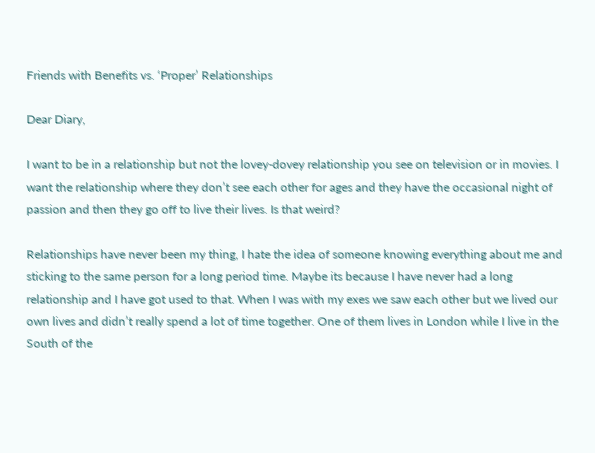Friends with Benefits vs. ‘Proper’ Relationships

Dear Diary,

I want to be in a relationship but not the lovey-dovey relationship you see on television or in movies. I want the relationship where they don’t see each other for ages and they have the occasional night of passion and then they go off to live their lives. Is that weird?

Relationships have never been my thing, I hate the idea of someone knowing everything about me and sticking to the same person for a long period time. Maybe its because I have never had a long relationship and I have got used to that. When I was with my exes we saw each other but we lived our own lives and didn’t really spend a lot of time together. One of them lives in London while I live in the South of the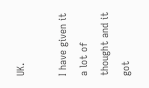UK.

I have given it a lot of thought and it got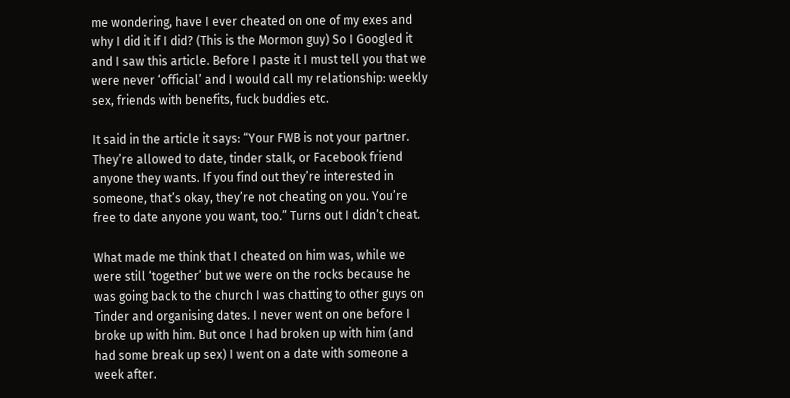me wondering, have I ever cheated on one of my exes and why I did it if I did? (This is the Mormon guy) So I Googled it and I saw this article. Before I paste it I must tell you that we were never ‘official’ and I would call my relationship: weekly sex, friends with benefits, fuck buddies etc.

It said in the article it says: “Your FWB is not your partner. They’re allowed to date, tinder stalk, or Facebook friend anyone they wants. If you find out they’re interested in someone, that’s okay, they’re not cheating on you. You’re free to date anyone you want, too.” Turns out I didn’t cheat.

What made me think that I cheated on him was, while we were still ‘together’ but we were on the rocks because he was going back to the church I was chatting to other guys on Tinder and organising dates. I never went on one before I broke up with him. But once I had broken up with him (and had some break up sex) I went on a date with someone a week after.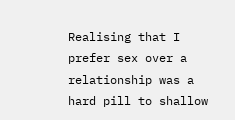Realising that I prefer sex over a relationship was a hard pill to shallow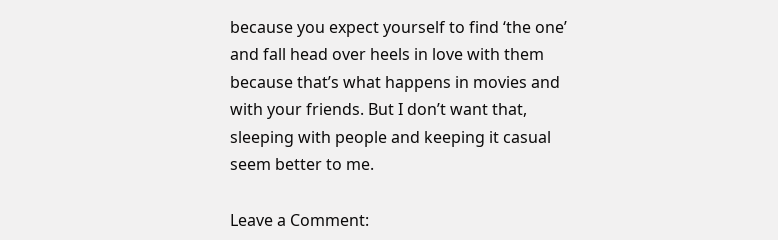because you expect yourself to find ‘the one’ and fall head over heels in love with them because that’s what happens in movies and with your friends. But I don’t want that, sleeping with people and keeping it casual seem better to me.

Leave a Comment: